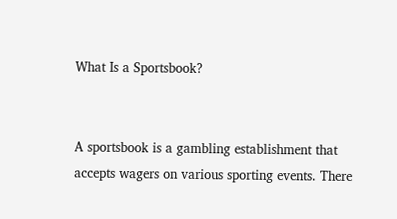What Is a Sportsbook?


A sportsbook is a gambling establishment that accepts wagers on various sporting events. There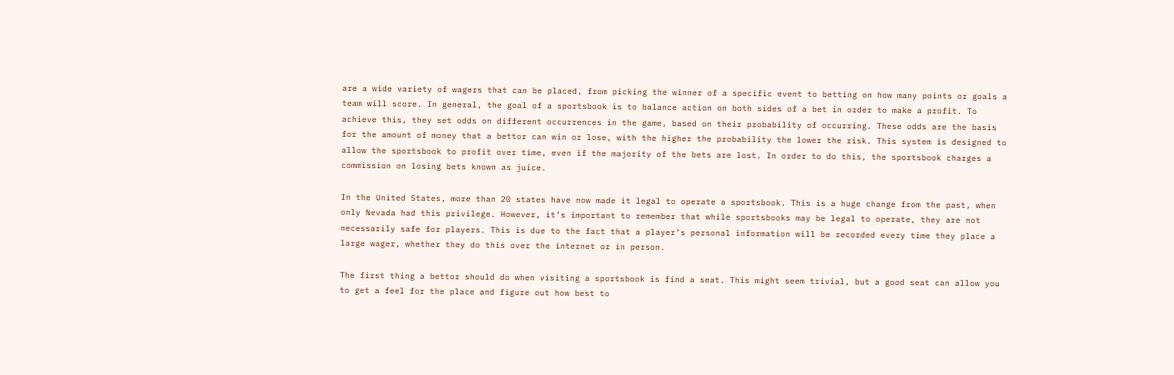are a wide variety of wagers that can be placed, from picking the winner of a specific event to betting on how many points or goals a team will score. In general, the goal of a sportsbook is to balance action on both sides of a bet in order to make a profit. To achieve this, they set odds on different occurrences in the game, based on their probability of occurring. These odds are the basis for the amount of money that a bettor can win or lose, with the higher the probability the lower the risk. This system is designed to allow the sportsbook to profit over time, even if the majority of the bets are lost. In order to do this, the sportsbook charges a commission on losing bets known as juice.

In the United States, more than 20 states have now made it legal to operate a sportsbook. This is a huge change from the past, when only Nevada had this privilege. However, it’s important to remember that while sportsbooks may be legal to operate, they are not necessarily safe for players. This is due to the fact that a player’s personal information will be recorded every time they place a large wager, whether they do this over the internet or in person.

The first thing a bettor should do when visiting a sportsbook is find a seat. This might seem trivial, but a good seat can allow you to get a feel for the place and figure out how best to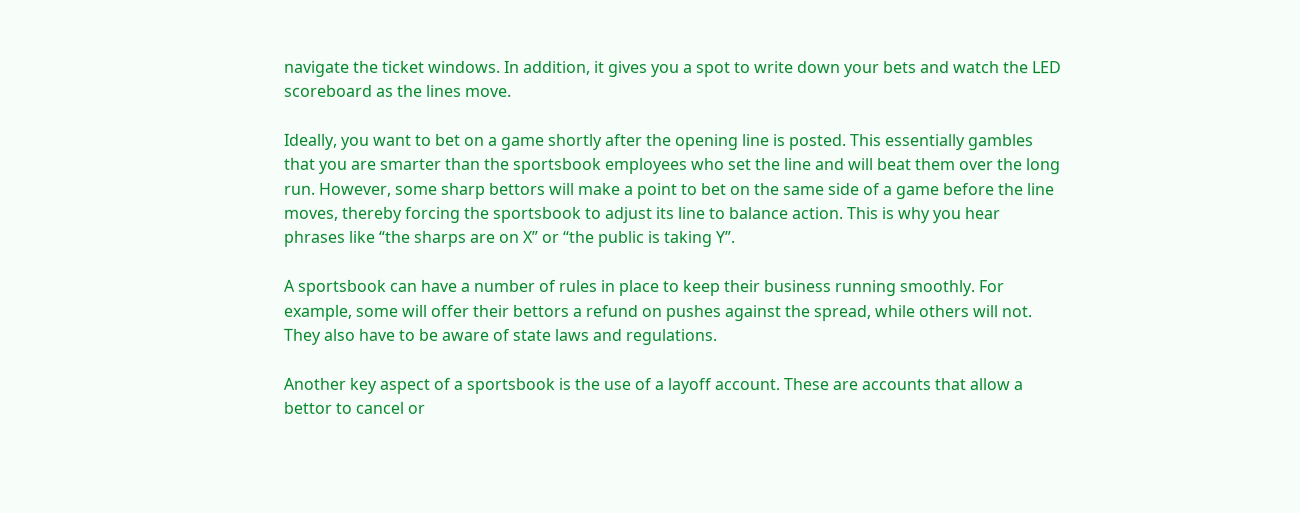navigate the ticket windows. In addition, it gives you a spot to write down your bets and watch the LED scoreboard as the lines move.

Ideally, you want to bet on a game shortly after the opening line is posted. This essentially gambles that you are smarter than the sportsbook employees who set the line and will beat them over the long run. However, some sharp bettors will make a point to bet on the same side of a game before the line moves, thereby forcing the sportsbook to adjust its line to balance action. This is why you hear phrases like “the sharps are on X” or “the public is taking Y”.

A sportsbook can have a number of rules in place to keep their business running smoothly. For example, some will offer their bettors a refund on pushes against the spread, while others will not. They also have to be aware of state laws and regulations.

Another key aspect of a sportsbook is the use of a layoff account. These are accounts that allow a bettor to cancel or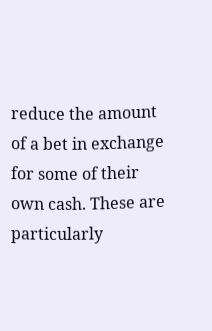reduce the amount of a bet in exchange for some of their own cash. These are particularly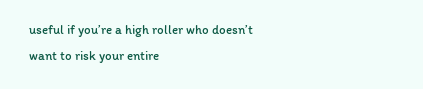useful if you’re a high roller who doesn’t want to risk your entire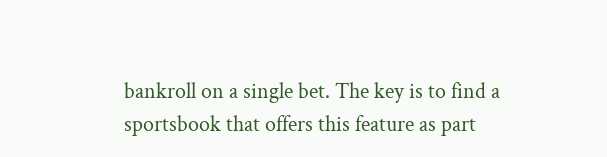bankroll on a single bet. The key is to find a sportsbook that offers this feature as part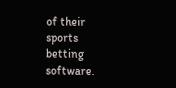of their sports betting software.